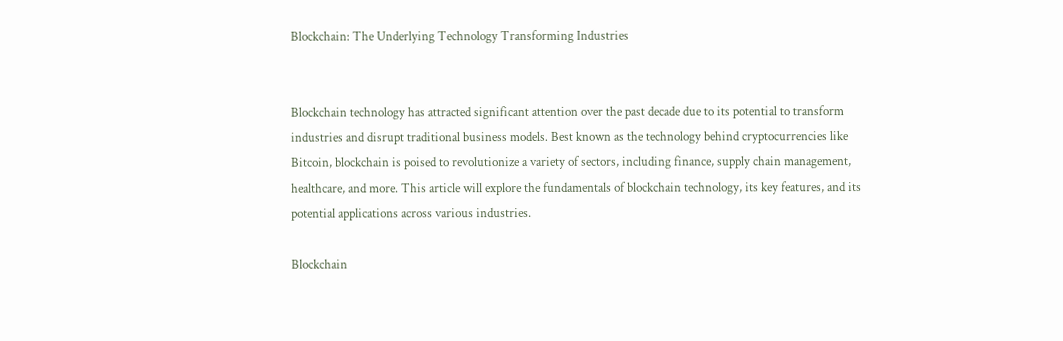Blockchain: The Underlying Technology Transforming Industries


Blockchain technology has attracted significant attention over the past decade due to its potential to transform industries and disrupt traditional business models. Best known as the technology behind cryptocurrencies like Bitcoin, blockchain is poised to revolutionize a variety of sectors, including finance, supply chain management, healthcare, and more. This article will explore the fundamentals of blockchain technology, its key features, and its potential applications across various industries.

Blockchain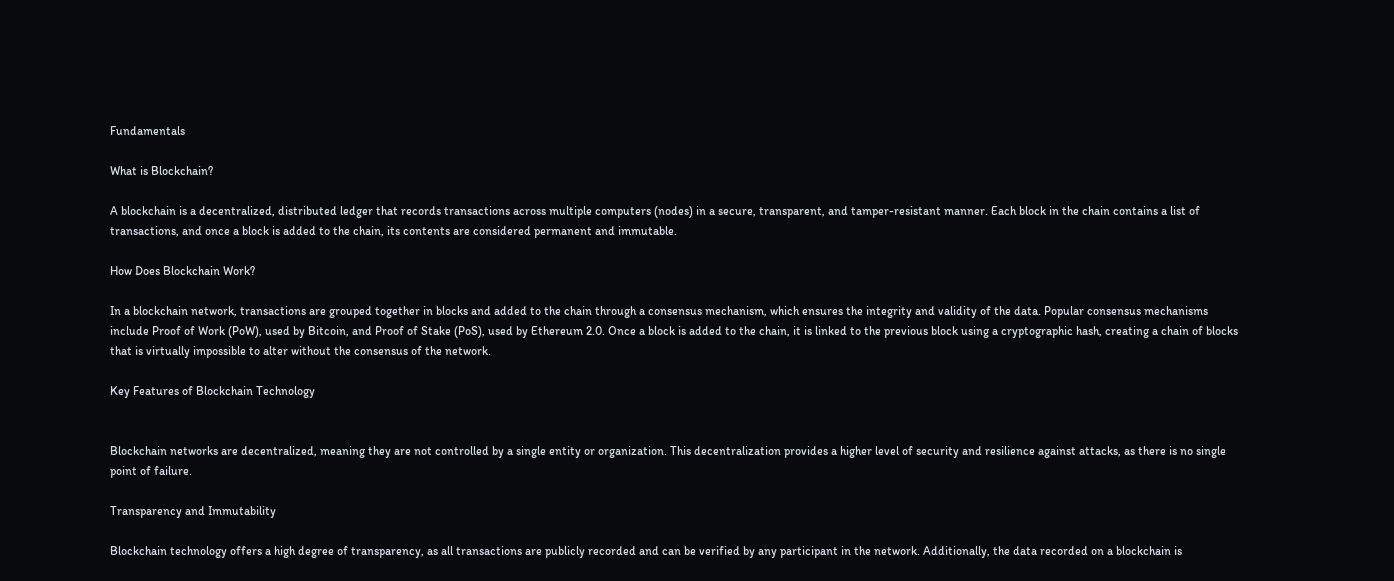Fundamentals

What is Blockchain?

A blockchain is a decentralized, distributed ledger that records transactions across multiple computers (nodes) in a secure, transparent, and tamper-resistant manner. Each block in the chain contains a list of transactions, and once a block is added to the chain, its contents are considered permanent and immutable.

How Does Blockchain Work?

In a blockchain network, transactions are grouped together in blocks and added to the chain through a consensus mechanism, which ensures the integrity and validity of the data. Popular consensus mechanisms include Proof of Work (PoW), used by Bitcoin, and Proof of Stake (PoS), used by Ethereum 2.0. Once a block is added to the chain, it is linked to the previous block using a cryptographic hash, creating a chain of blocks that is virtually impossible to alter without the consensus of the network.

Key Features of Blockchain Technology


Blockchain networks are decentralized, meaning they are not controlled by a single entity or organization. This decentralization provides a higher level of security and resilience against attacks, as there is no single point of failure.

Transparency and Immutability

Blockchain technology offers a high degree of transparency, as all transactions are publicly recorded and can be verified by any participant in the network. Additionally, the data recorded on a blockchain is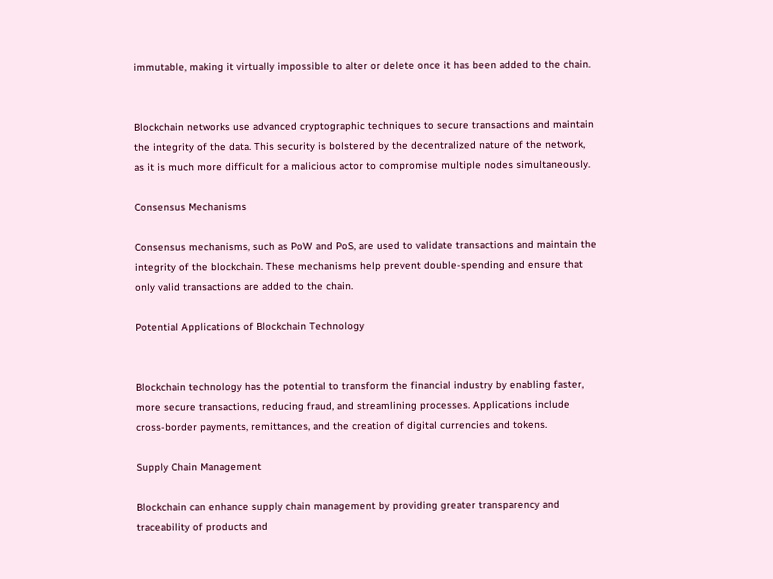immutable, making it virtually impossible to alter or delete once it has been added to the chain.


Blockchain networks use advanced cryptographic techniques to secure transactions and maintain the integrity of the data. This security is bolstered by the decentralized nature of the network, as it is much more difficult for a malicious actor to compromise multiple nodes simultaneously.

Consensus Mechanisms

Consensus mechanisms, such as PoW and PoS, are used to validate transactions and maintain the integrity of the blockchain. These mechanisms help prevent double-spending and ensure that only valid transactions are added to the chain.

Potential Applications of Blockchain Technology


Blockchain technology has the potential to transform the financial industry by enabling faster, more secure transactions, reducing fraud, and streamlining processes. Applications include cross-border payments, remittances, and the creation of digital currencies and tokens.

Supply Chain Management

Blockchain can enhance supply chain management by providing greater transparency and traceability of products and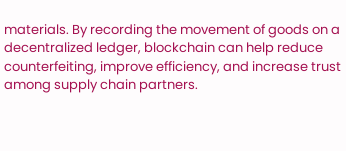materials. By recording the movement of goods on a decentralized ledger, blockchain can help reduce counterfeiting, improve efficiency, and increase trust among supply chain partners.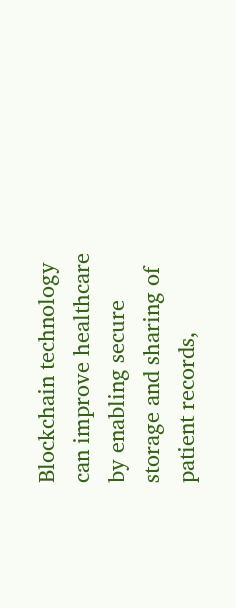Blockchain technology can improve healthcare by enabling secure storage and sharing of patient records,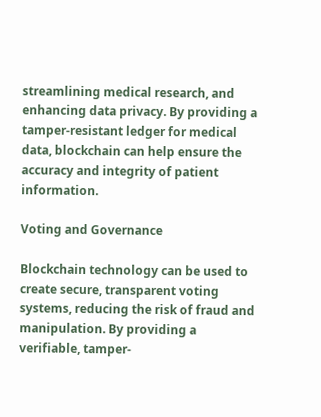streamlining medical research, and enhancing data privacy. By providing a tamper-resistant ledger for medical data, blockchain can help ensure the accuracy and integrity of patient information.

Voting and Governance

Blockchain technology can be used to create secure, transparent voting systems, reducing the risk of fraud and manipulation. By providing a verifiable, tamper-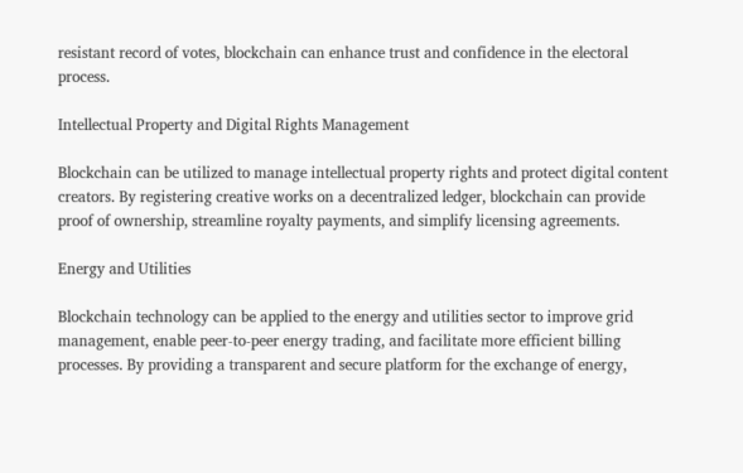resistant record of votes, blockchain can enhance trust and confidence in the electoral process.

Intellectual Property and Digital Rights Management

Blockchain can be utilized to manage intellectual property rights and protect digital content creators. By registering creative works on a decentralized ledger, blockchain can provide proof of ownership, streamline royalty payments, and simplify licensing agreements.

Energy and Utilities

Blockchain technology can be applied to the energy and utilities sector to improve grid management, enable peer-to-peer energy trading, and facilitate more efficient billing processes. By providing a transparent and secure platform for the exchange of energy,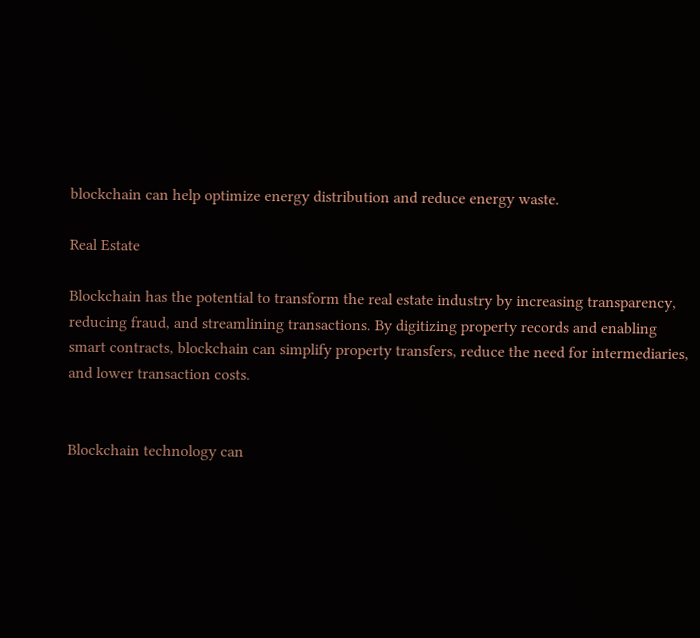blockchain can help optimize energy distribution and reduce energy waste.

Real Estate

Blockchain has the potential to transform the real estate industry by increasing transparency, reducing fraud, and streamlining transactions. By digitizing property records and enabling smart contracts, blockchain can simplify property transfers, reduce the need for intermediaries, and lower transaction costs.


Blockchain technology can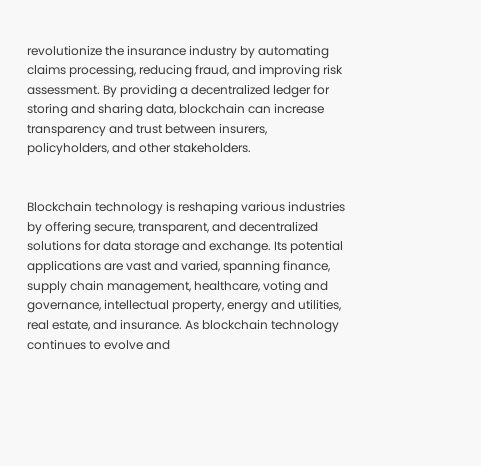revolutionize the insurance industry by automating claims processing, reducing fraud, and improving risk assessment. By providing a decentralized ledger for storing and sharing data, blockchain can increase transparency and trust between insurers, policyholders, and other stakeholders.


Blockchain technology is reshaping various industries by offering secure, transparent, and decentralized solutions for data storage and exchange. Its potential applications are vast and varied, spanning finance, supply chain management, healthcare, voting and governance, intellectual property, energy and utilities, real estate, and insurance. As blockchain technology continues to evolve and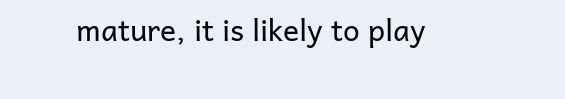mature, it is likely to play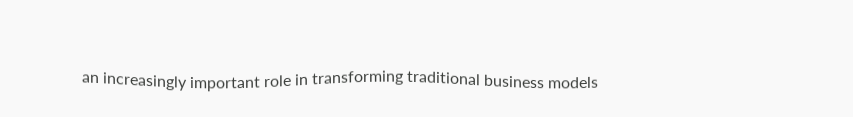an increasingly important role in transforming traditional business models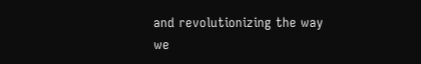and revolutionizing the way we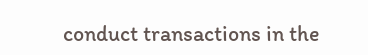conduct transactions in the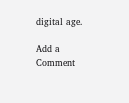digital age.

Add a Comment